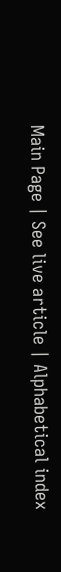Main Page | See live article | Alphabetical index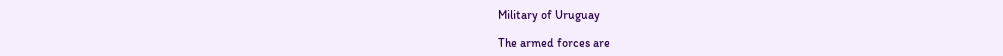Military of Uruguay

The armed forces are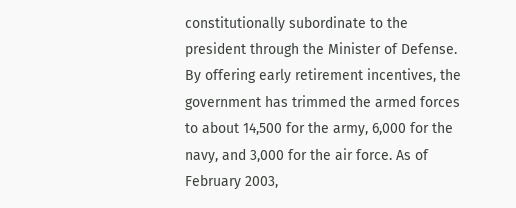constitutionally subordinate to the president through the Minister of Defense. By offering early retirement incentives, the government has trimmed the armed forces to about 14,500 for the army, 6,000 for the navy, and 3,000 for the air force. As of February 2003,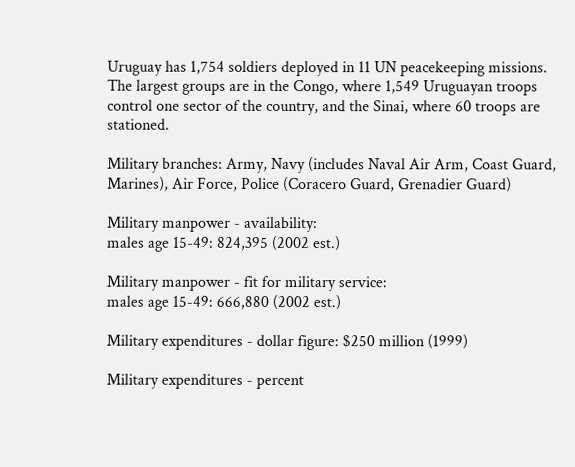Uruguay has 1,754 soldiers deployed in 11 UN peacekeeping missions. The largest groups are in the Congo, where 1,549 Uruguayan troops control one sector of the country, and the Sinai, where 60 troops are stationed.

Military branches: Army, Navy (includes Naval Air Arm, Coast Guard, Marines), Air Force, Police (Coracero Guard, Grenadier Guard)

Military manpower - availability:
males age 15-49: 824,395 (2002 est.)

Military manpower - fit for military service:
males age 15-49: 666,880 (2002 est.)

Military expenditures - dollar figure: $250 million (1999)

Military expenditures - percent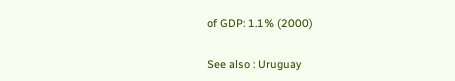of GDP: 1.1% (2000)

See also : Uruguay